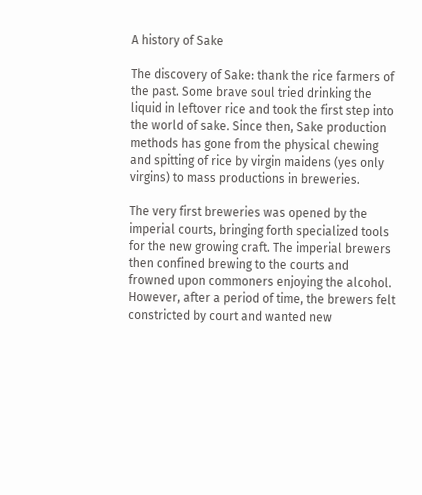A history of Sake

The discovery of Sake: thank the rice farmers of the past. Some brave soul tried drinking the liquid in leftover rice and took the first step into the world of sake. Since then, Sake production methods has gone from the physical chewing and spitting of rice by virgin maidens (yes only virgins) to mass productions in breweries.

The very first breweries was opened by the imperial courts, bringing forth specialized tools for the new growing craft. The imperial brewers then confined brewing to the courts and frowned upon commoners enjoying the alcohol. However, after a period of time, the brewers felt constricted by court and wanted new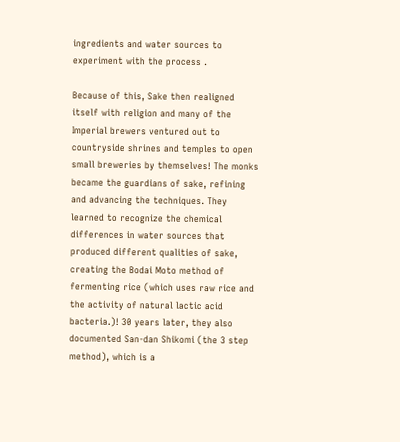ingredients and water sources to experiment with the process .

Because of this, Sake then realigned itself with religion and many of the Imperial brewers ventured out to countryside shrines and temples to open small breweries by themselves! The monks became the guardians of sake, refining and advancing the techniques. They learned to recognize the chemical differences in water sources that produced different qualities of sake, creating the Bodai Moto method of fermenting rice (which uses raw rice and the activity of natural lactic acid bacteria.)! 30 years later, they also documented San-dan Shikomi (the 3 step method), which is a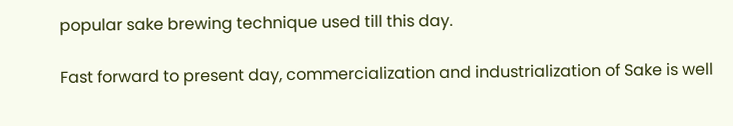popular sake brewing technique used till this day.

Fast forward to present day, commercialization and industrialization of Sake is well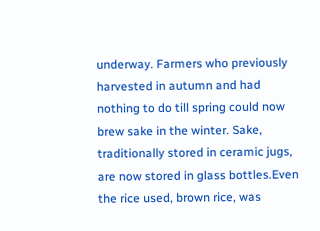underway. Farmers who previously harvested in autumn and had nothing to do till spring could now brew sake in the winter. Sake, traditionally stored in ceramic jugs, are now stored in glass bottles.Even the rice used, brown rice, was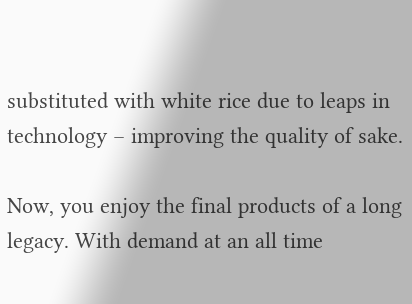substituted with white rice due to leaps in technology – improving the quality of sake.

Now, you enjoy the final products of a long legacy. With demand at an all time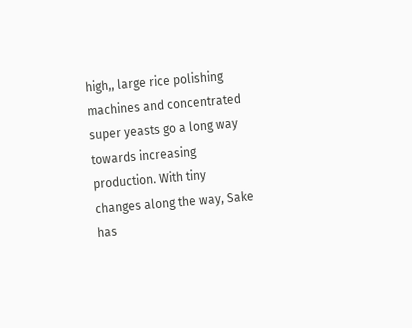high,, large rice polishing machines and concentrated super yeasts go a long way towards increasing production. With tiny changes along the way, Sake has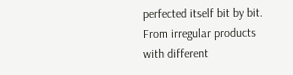perfected itself bit by bit. From irregular products with different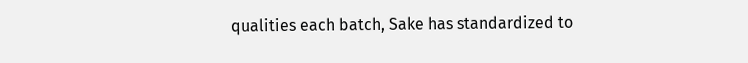qualities each batch, Sake has standardized to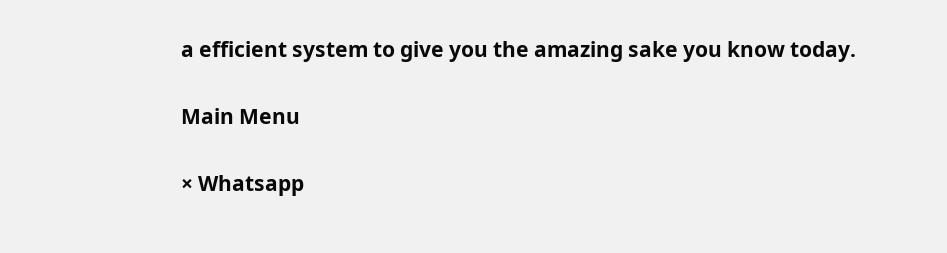a efficient system to give you the amazing sake you know today.

Main Menu

× Whatsapp